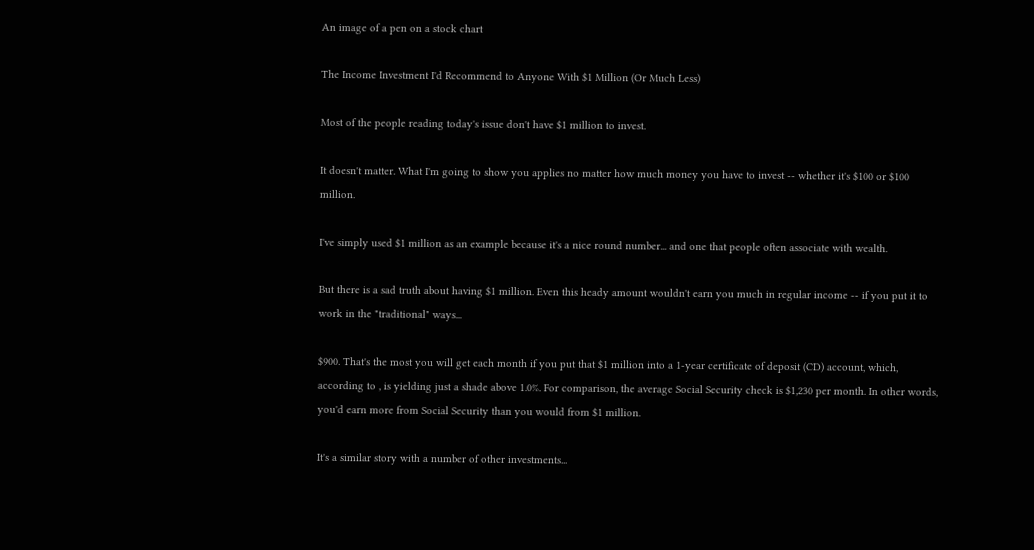An image of a pen on a stock chart

The Income Investment I'd Recommend to Anyone With $1 Million (Or Much Less)

Most of the people reading today's issue don't have $1 million to invest.

It doesn't matter. What I'm going to show you applies no matter how much money you have to invest -- whether it's $100 or $100 million.

I've simply used $1 million as an example because it's a nice round number... and one that people often associate with wealth.

But there is a sad truth about having $1 million. Even this heady amount wouldn't earn you much in regular income -- if you put it to work in the "traditional" ways...

$900. That's the most you will get each month if you put that $1 million into a 1-year certificate of deposit (CD) account, which, according to , is yielding just a shade above 1.0%. For comparison, the average Social Security check is $1,230 per month. In other words, you'd earn more from Social Security than you would from $1 million.

It's a similar story with a number of other investments...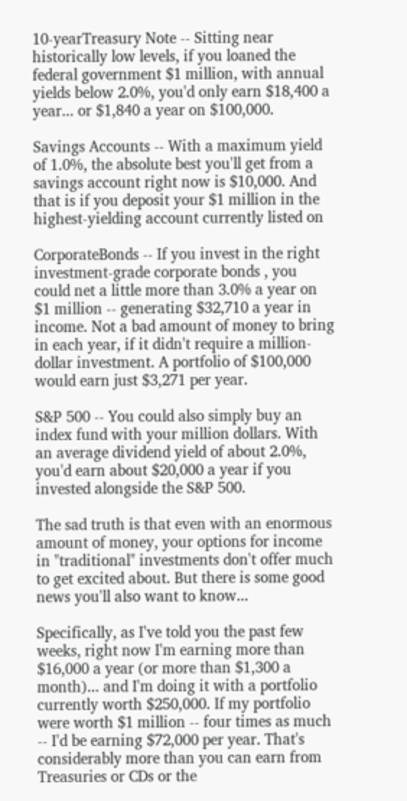10-yearTreasury Note -- Sitting near historically low levels, if you loaned the federal government $1 million, with annual yields below 2.0%, you'd only earn $18,400 a year... or $1,840 a year on $100,000.

Savings Accounts -- With a maximum yield of 1.0%, the absolute best you'll get from a savings account right now is $10,000. And that is if you deposit your $1 million in the highest-yielding account currently listed on

CorporateBonds -- If you invest in the right investment-grade corporate bonds , you could net a little more than 3.0% a year on $1 million -- generating $32,710 a year in income. Not a bad amount of money to bring in each year, if it didn't require a million-dollar investment. A portfolio of $100,000 would earn just $3,271 per year.

S&P 500 -- You could also simply buy an index fund with your million dollars. With an average dividend yield of about 2.0%, you'd earn about $20,000 a year if you invested alongside the S&P 500.

The sad truth is that even with an enormous amount of money, your options for income in "traditional" investments don't offer much to get excited about. But there is some good news you'll also want to know...

Specifically, as I've told you the past few weeks, right now I'm earning more than $16,000 a year (or more than $1,300 a month)... and I'm doing it with a portfolio currently worth $250,000. If my portfolio were worth $1 million -- four times as much -- I'd be earning $72,000 per year. That's considerably more than you can earn from Treasuries or CDs or the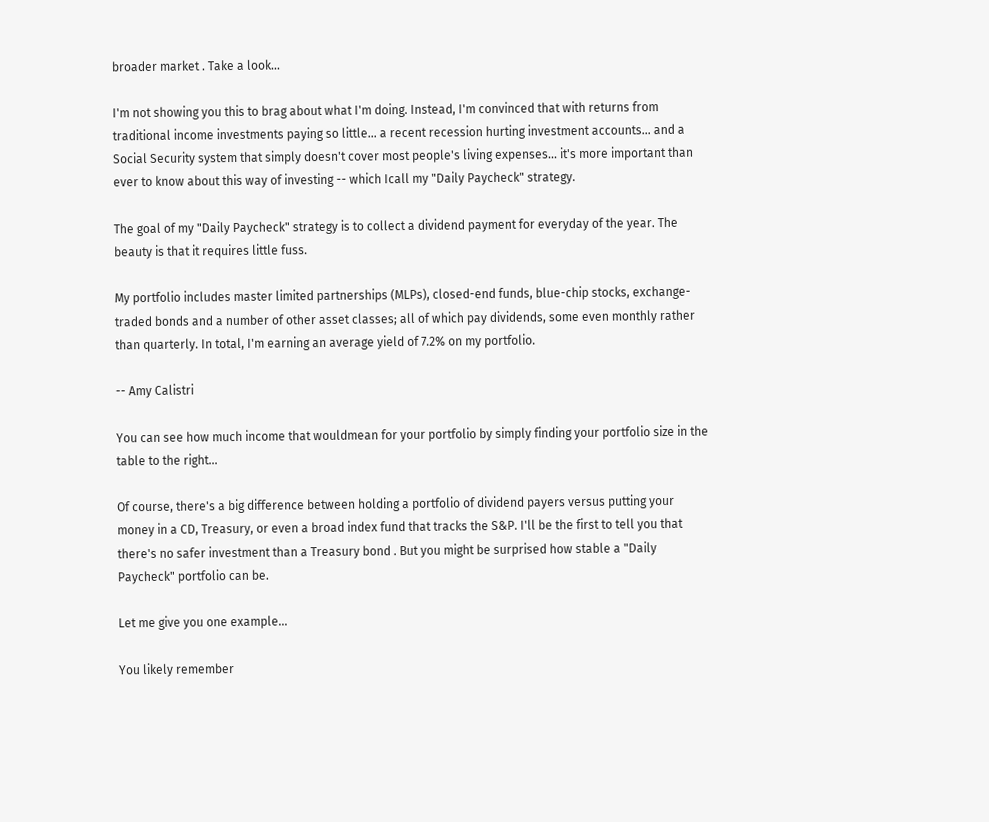broader market . Take a look...

I'm not showing you this to brag about what I'm doing. Instead, I'm convinced that with returns from traditional income investments paying so little... a recent recession hurting investment accounts... and a Social Security system that simply doesn't cover most people's living expenses... it's more important than ever to know about this way of investing -- which Icall my "Daily Paycheck" strategy.

The goal of my "Daily Paycheck" strategy is to collect a dividend payment for everyday of the year. The beauty is that it requires little fuss.

My portfolio includes master limited partnerships (MLPs), closed-end funds, blue-chip stocks, exchange-traded bonds and a number of other asset classes; all of which pay dividends, some even monthly rather than quarterly. In total, I'm earning an average yield of 7.2% on my portfolio.

-- Amy Calistri

You can see how much income that wouldmean for your portfolio by simply finding your portfolio size in the table to the right...

Of course, there's a big difference between holding a portfolio of dividend payers versus putting your money in a CD, Treasury, or even a broad index fund that tracks the S&P. I'll be the first to tell you that there's no safer investment than a Treasury bond . But you might be surprised how stable a "Daily Paycheck" portfolio can be.

Let me give you one example...

You likely remember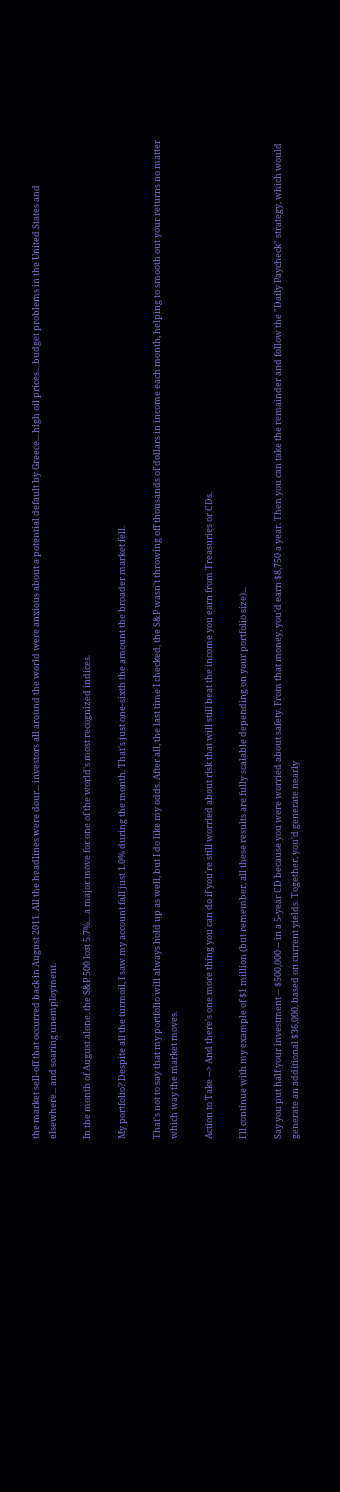the market sell-off that occurred back in August 2011. All the headlines were dour... investors all around the world were anxious about a potential default by Greece... high oil prices... budget problems in the United States and elsewhere... and soaring unemployment.

In the month of August alone, the S&P 500 lost 5.7%... a major move for one of the world's most recognized indices.

My portfolio? Despite all the turmoil, I saw my account fall just 1.0% during the month. That's just one-sixth the amount the broader market fell.

That's not to say that my portfolio will always hold up as well, but I do like my odds. After all, the last time I checked, the S&P wasn't throwing off thousands of dollars in income each month, helping to smooth out your returns no matter which way the market moves.

Action to Take --> And there's one more thing you can do if you're still worried about risk that will still beat the income you earn from Treasuries or CDs.

I'll continue with my example of $1 million (but remember, all these results are fully scalable depending on your portfolio size)...

Say you put half your investment -- $500,000 -- in a 5-year CD because you were worried about safety. From that money, you'd earn $8,750 a year. Then you can take the remainder and follow the "Daily Paycheck" strategy, which would generate an additional $36,000, based on current yields. Together, you'd generate nearly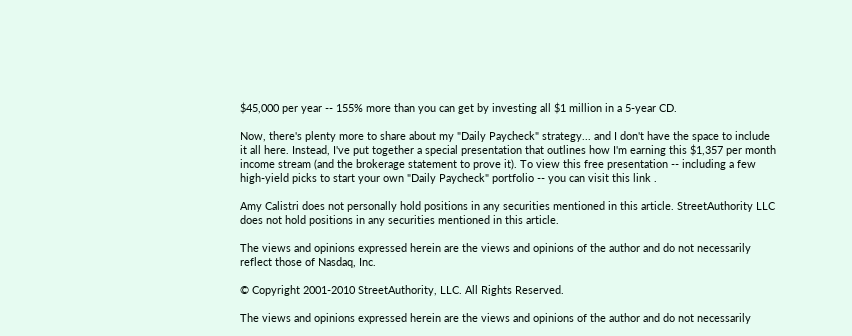$45,000 per year -- 155% more than you can get by investing all $1 million in a 5-year CD.

Now, there's plenty more to share about my "Daily Paycheck" strategy... and I don't have the space to include it all here. Instead, I've put together a special presentation that outlines how I'm earning this $1,357 per month income stream (and the brokerage statement to prove it). To view this free presentation -- including a few high-yield picks to start your own "Daily Paycheck" portfolio -- you can visit this link .

Amy Calistri does not personally hold positions in any securities mentioned in this article. StreetAuthority LLC does not hold positions in any securities mentioned in this article.

The views and opinions expressed herein are the views and opinions of the author and do not necessarily reflect those of Nasdaq, Inc.

© Copyright 2001-2010 StreetAuthority, LLC. All Rights Reserved.

The views and opinions expressed herein are the views and opinions of the author and do not necessarily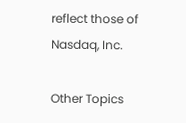reflect those of Nasdaq, Inc.

Other Topics